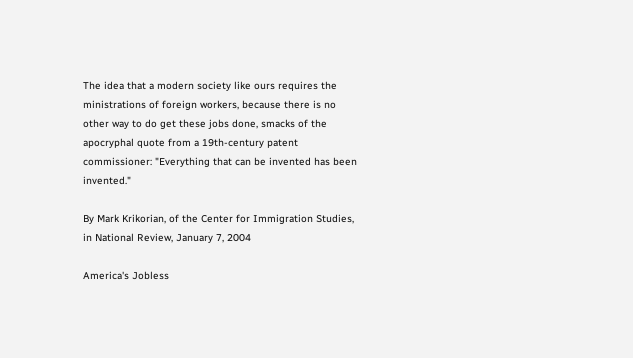The idea that a modern society like ours requires the ministrations of foreign workers, because there is no other way to do get these jobs done, smacks of the apocryphal quote from a 19th-century patent commissioner: "Everything that can be invented has been invented."

By Mark Krikorian, of the Center for Immigration Studies, in National Review, January 7, 2004

America's Jobless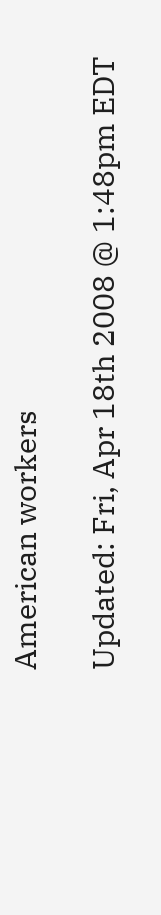American workers

Updated: Fri, Apr 18th 2008 @ 1:48pm EDT